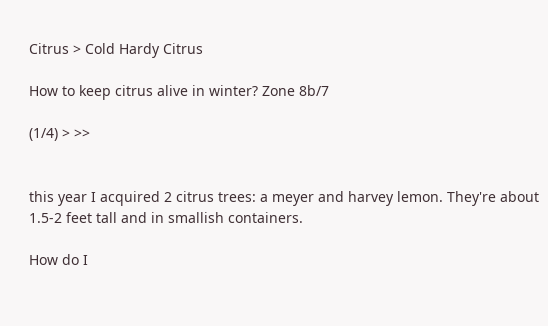Citrus > Cold Hardy Citrus

How to keep citrus alive in winter? Zone 8b/7

(1/4) > >>


this year I acquired 2 citrus trees: a meyer and harvey lemon. They're about 1.5-2 feet tall and in smallish containers.

How do I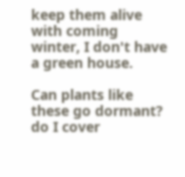keep them alive with coming winter, I don't have a green house.

Can plants like these go dormant?  do I cover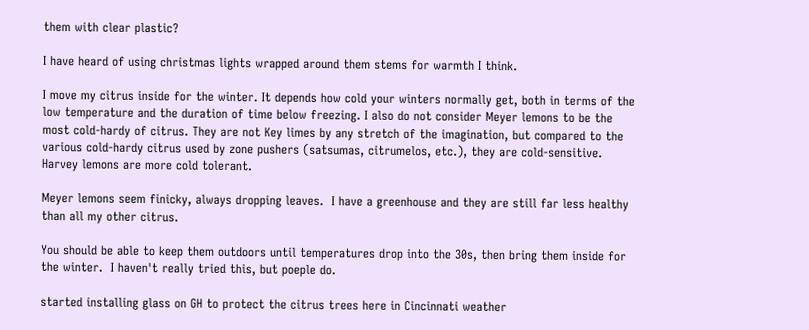them with clear plastic?

I have heard of using christmas lights wrapped around them stems for warmth I think.

I move my citrus inside for the winter. It depends how cold your winters normally get, both in terms of the low temperature and the duration of time below freezing. I also do not consider Meyer lemons to be the most cold-hardy of citrus. They are not Key limes by any stretch of the imagination, but compared to the various cold-hardy citrus used by zone pushers (satsumas, citrumelos, etc.), they are cold-sensitive. Harvey lemons are more cold tolerant.

Meyer lemons seem finicky, always dropping leaves.  I have a greenhouse and they are still far less healthy than all my other citrus.

You should be able to keep them outdoors until temperatures drop into the 30s, then bring them inside for the winter.  I haven't really tried this, but poeple do.

started installing glass on GH to protect the citrus trees here in Cincinnati weather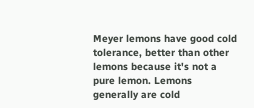Meyer lemons have good cold tolerance, better than other lemons because it's not a pure lemon. Lemons generally are cold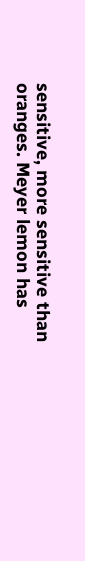sensitive, more sensitive than oranges. Meyer lemon has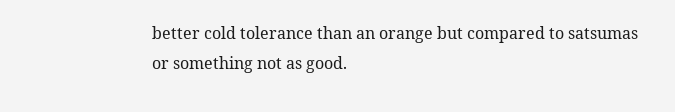better cold tolerance than an orange but compared to satsumas or something not as good.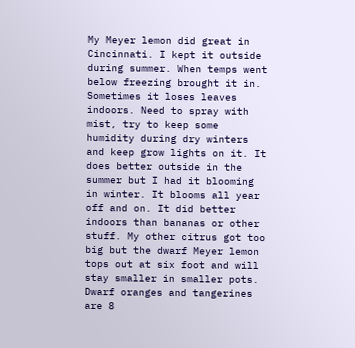My Meyer lemon did great in Cincinnati. I kept it outside during summer. When temps went below freezing brought it in. Sometimes it loses leaves indoors. Need to spray with mist, try to keep some humidity during dry winters and keep grow lights on it. It does better outside in the summer but I had it blooming in winter. It blooms all year off and on. It did better indoors than bananas or other stuff. My other citrus got too big but the dwarf Meyer lemon tops out at six foot and will stay smaller in smaller pots. Dwarf oranges and tangerines are 8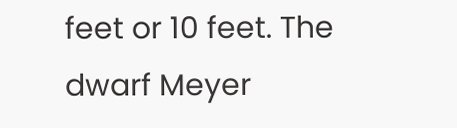feet or 10 feet. The dwarf Meyer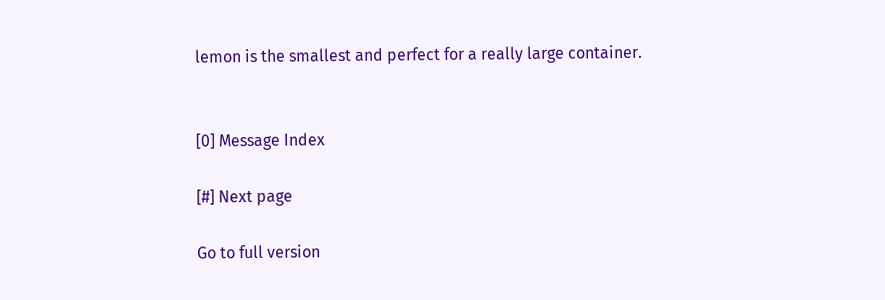lemon is the smallest and perfect for a really large container.


[0] Message Index

[#] Next page

Go to full version